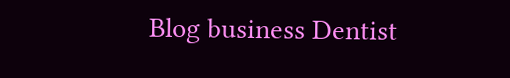Blog business Dentist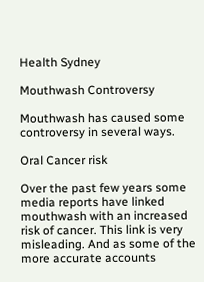Health Sydney

Mouthwash Controversy

Mouthwash has caused some controversy in several ways.

Oral Cancer risk

Over the past few years some media reports have linked mouthwash with an increased risk of cancer. This link is very misleading. And as some of the more accurate accounts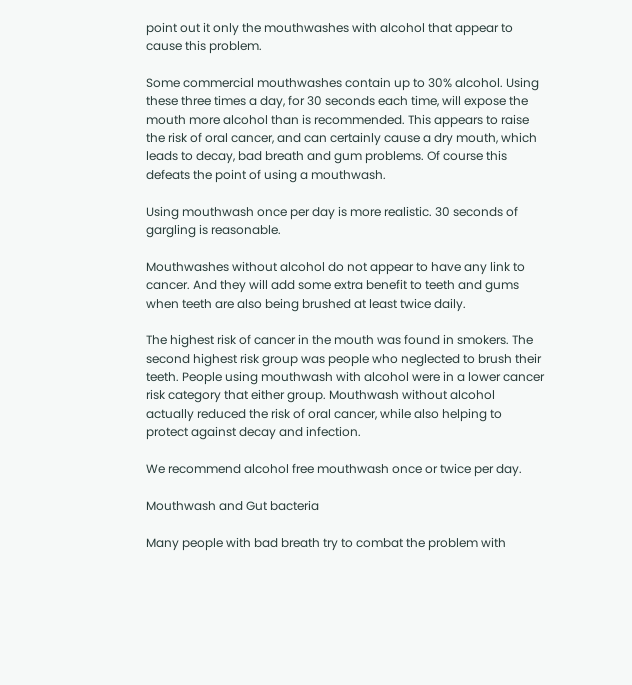point out it only the mouthwashes with alcohol that appear to cause this problem.

Some commercial mouthwashes contain up to 30% alcohol. Using these three times a day, for 30 seconds each time, will expose the mouth more alcohol than is recommended. This appears to raise the risk of oral cancer, and can certainly cause a dry mouth, which leads to decay, bad breath and gum problems. Of course this defeats the point of using a mouthwash.

Using mouthwash once per day is more realistic. 30 seconds of gargling is reasonable.

Mouthwashes without alcohol do not appear to have any link to cancer. And they will add some extra benefit to teeth and gums when teeth are also being brushed at least twice daily.

The highest risk of cancer in the mouth was found in smokers. The second highest risk group was people who neglected to brush their teeth. People using mouthwash with alcohol were in a lower cancer risk category that either group. Mouthwash without alcohol actually reduced the risk of oral cancer, while also helping to protect against decay and infection.

We recommend alcohol free mouthwash once or twice per day.

Mouthwash and Gut bacteria

Many people with bad breath try to combat the problem with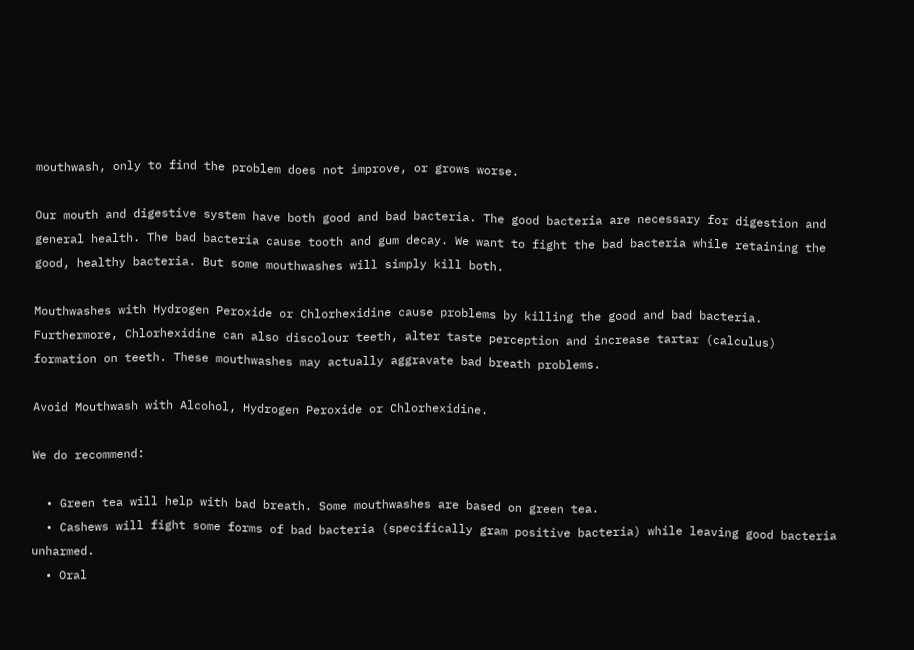mouthwash, only to find the problem does not improve, or grows worse.

Our mouth and digestive system have both good and bad bacteria. The good bacteria are necessary for digestion and general health. The bad bacteria cause tooth and gum decay. We want to fight the bad bacteria while retaining the good, healthy bacteria. But some mouthwashes will simply kill both.

Mouthwashes with Hydrogen Peroxide or Chlorhexidine cause problems by killing the good and bad bacteria. Furthermore, Chlorhexidine can also discolour teeth, alter taste perception and increase tartar (calculus) formation on teeth. These mouthwashes may actually aggravate bad breath problems.

Avoid Mouthwash with Alcohol, Hydrogen Peroxide or Chlorhexidine.

We do recommend:

  • Green tea will help with bad breath. Some mouthwashes are based on green tea.
  • Cashews will fight some forms of bad bacteria (specifically gram positive bacteria) while leaving good bacteria unharmed.
  • Oral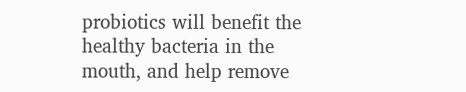probiotics will benefit the healthy bacteria in the mouth, and help remove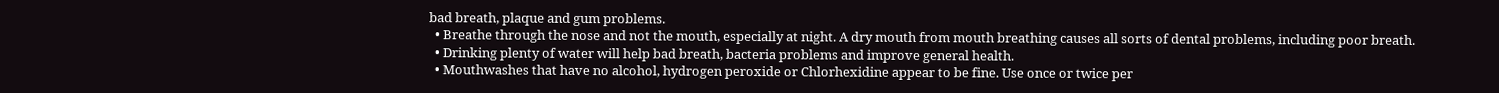bad breath, plaque and gum problems.
  • Breathe through the nose and not the mouth, especially at night. A dry mouth from mouth breathing causes all sorts of dental problems, including poor breath.
  • Drinking plenty of water will help bad breath, bacteria problems and improve general health.
  • Mouthwashes that have no alcohol, hydrogen peroxide or Chlorhexidine appear to be fine. Use once or twice per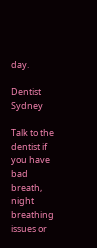day.

Dentist Sydney

Talk to the dentist if you have bad breath, night breathing issues or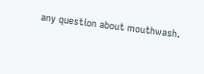any question about mouthwash.